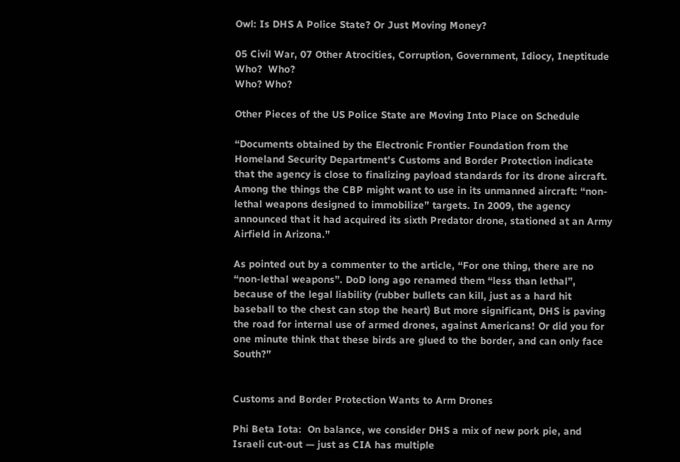Owl: Is DHS A Police State? Or Just Moving Money?

05 Civil War, 07 Other Atrocities, Corruption, Government, Idiocy, Ineptitude
Who?  Who?
Who? Who?

Other Pieces of the US Police State are Moving Into Place on Schedule

“Documents obtained by the Electronic Frontier Foundation from the Homeland Security Department's Customs and Border Protection indicate that the agency is close to finalizing payload standards for its drone aircraft. Among the things the CBP might want to use in its unmanned aircraft: “non-lethal weapons designed to immobilize” targets. In 2009, the agency announced that it had acquired its sixth Predator drone, stationed at an Army Airfield in Arizona.”

As pointed out by a commenter to the article, “For one thing, there are no “non-lethal weapons”. DoD long ago renamed them “less than lethal”, because of the legal liability (rubber bullets can kill, just as a hard hit baseball to the chest can stop the heart) But more significant, DHS is paving the road for internal use of armed drones, against Americans! Or did you for one minute think that these birds are glued to the border, and can only face South?”


Customs and Border Protection Wants to Arm Drones

Phi Beta Iota:  On balance, we consider DHS a mix of new pork pie, and Israeli cut-out — just as CIA has multiple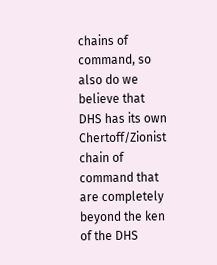chains of command, so also do we believe that DHS has its own Chertoff/Zionist chain of command that are completely beyond the ken of the DHS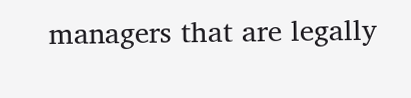managers that are legally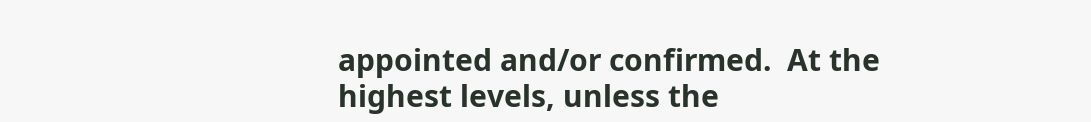appointed and/or confirmed.  At the highest levels, unless the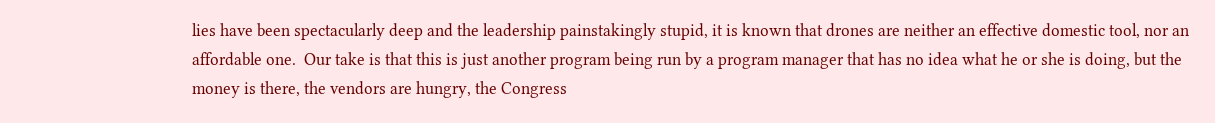lies have been spectacularly deep and the leadership painstakingly stupid, it is known that drones are neither an effective domestic tool, nor an affordable one.  Our take is that this is just another program being run by a program manager that has no idea what he or she is doing, but the money is there, the vendors are hungry, the Congress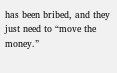has been bribed, and they just need to “move the money.”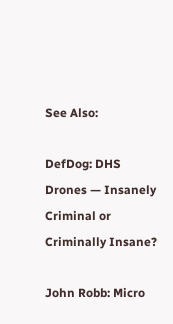See Also:

DefDog: DHS Drones — Insanely Criminal or Criminally Insane?

John Robb: Micro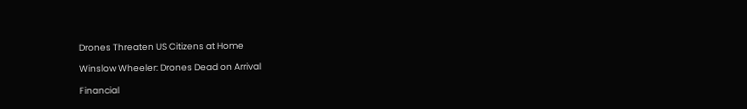Drones Threaten US Citizens at Home

Winslow Wheeler: Drones Dead on Arrival

Financial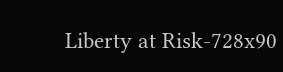Liberty at Risk-728x90